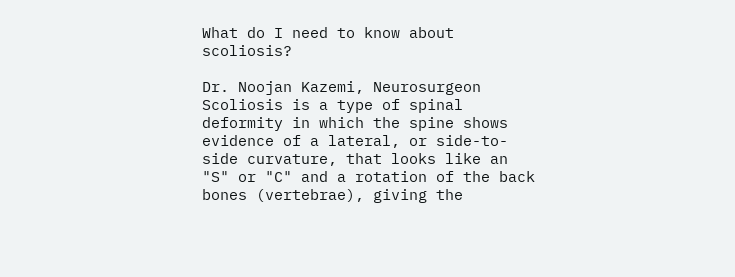What do I need to know about scoliosis?

Dr. Noojan Kazemi, Neurosurgeon Scoliosis is a type of spinal deformity in which the spine shows evidence of a lateral, or side-to-side curvature, that looks like an "S" or "C" and a rotation of the back bones (vertebrae), giving the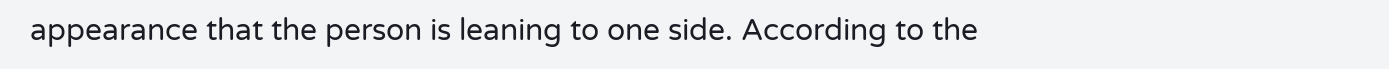appearance that the person is leaning to one side. According to the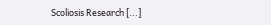Scoliosis Research [...]